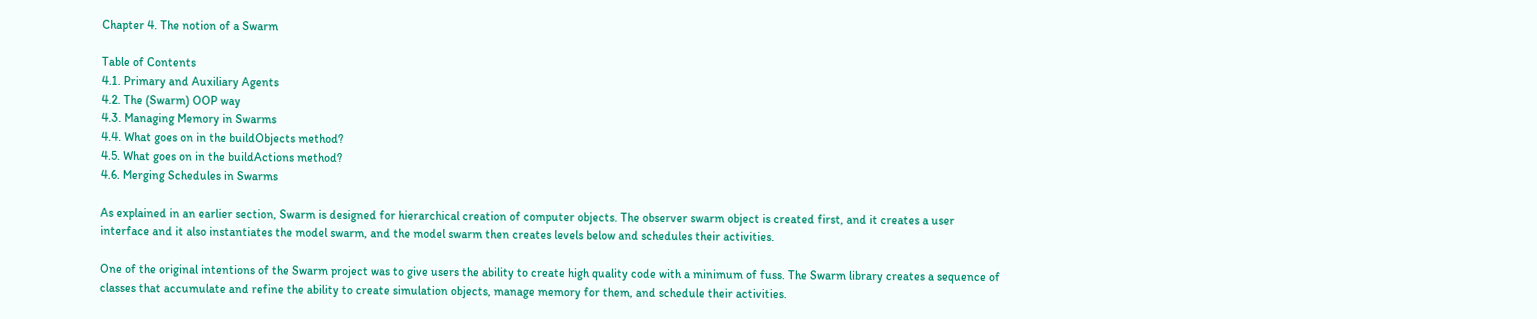Chapter 4. The notion of a Swarm

Table of Contents
4.1. Primary and Auxiliary Agents
4.2. The (Swarm) OOP way
4.3. Managing Memory in Swarms
4.4. What goes on in the buildObjects method?
4.5. What goes on in the buildActions method?
4.6. Merging Schedules in Swarms

As explained in an earlier section, Swarm is designed for hierarchical creation of computer objects. The observer swarm object is created first, and it creates a user interface and it also instantiates the model swarm, and the model swarm then creates levels below and schedules their activities.

One of the original intentions of the Swarm project was to give users the ability to create high quality code with a minimum of fuss. The Swarm library creates a sequence of classes that accumulate and refine the ability to create simulation objects, manage memory for them, and schedule their activities.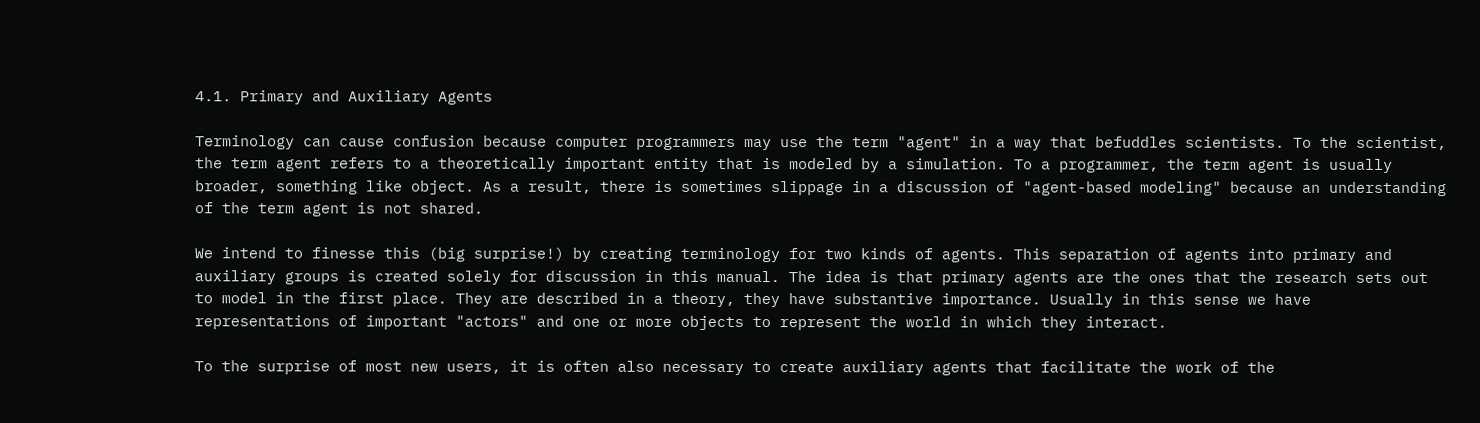4.1. Primary and Auxiliary Agents

Terminology can cause confusion because computer programmers may use the term "agent" in a way that befuddles scientists. To the scientist, the term agent refers to a theoretically important entity that is modeled by a simulation. To a programmer, the term agent is usually broader, something like object. As a result, there is sometimes slippage in a discussion of "agent-based modeling" because an understanding of the term agent is not shared.

We intend to finesse this (big surprise!) by creating terminology for two kinds of agents. This separation of agents into primary and auxiliary groups is created solely for discussion in this manual. The idea is that primary agents are the ones that the research sets out to model in the first place. They are described in a theory, they have substantive importance. Usually in this sense we have representations of important "actors" and one or more objects to represent the world in which they interact.

To the surprise of most new users, it is often also necessary to create auxiliary agents that facilitate the work of the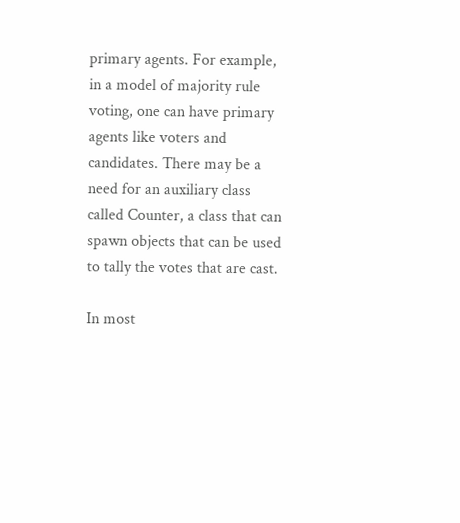primary agents. For example, in a model of majority rule voting, one can have primary agents like voters and candidates. There may be a need for an auxiliary class called Counter, a class that can spawn objects that can be used to tally the votes that are cast.

In most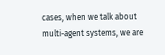cases, when we talk about multi-agent systems, we are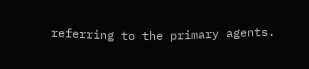referring to the primary agents.